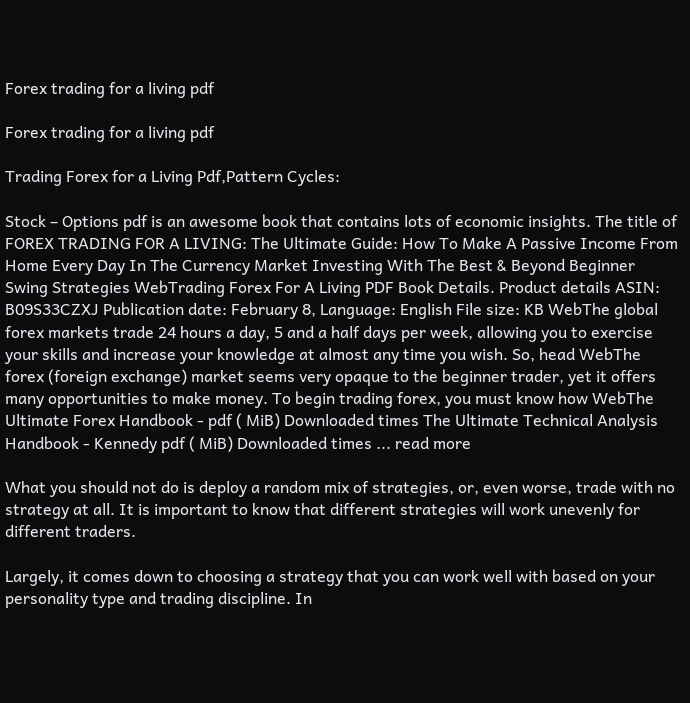Forex trading for a living pdf

Forex trading for a living pdf

Trading Forex for a Living Pdf,Pattern Cycles:

Stock – Options pdf is an awesome book that contains lots of economic insights. The title of FOREX TRADING FOR A LIVING: The Ultimate Guide: How To Make A Passive Income From Home Every Day In The Currency Market Investing With The Best & Beyond Beginner Swing Strategies WebTrading Forex For A Living PDF Book Details. Product details ASIN: B09S33CZXJ Publication date: February 8, Language: English File size: KB WebThe global forex markets trade 24 hours a day, 5 and a half days per week, allowing you to exercise your skills and increase your knowledge at almost any time you wish. So, head WebThe forex (foreign exchange) market seems very opaque to the beginner trader, yet it offers many opportunities to make money. To begin trading forex, you must know how WebThe Ultimate Forex Handbook - pdf ( MiB) Downloaded times The Ultimate Technical Analysis Handbook - Kennedy pdf ( MiB) Downloaded times ... read more

What you should not do is deploy a random mix of strategies, or, even worse, trade with no strategy at all. It is important to know that different strategies will work unevenly for different traders.

Largely, it comes down to choosing a strategy that you can work well with based on your personality type and trading discipline. In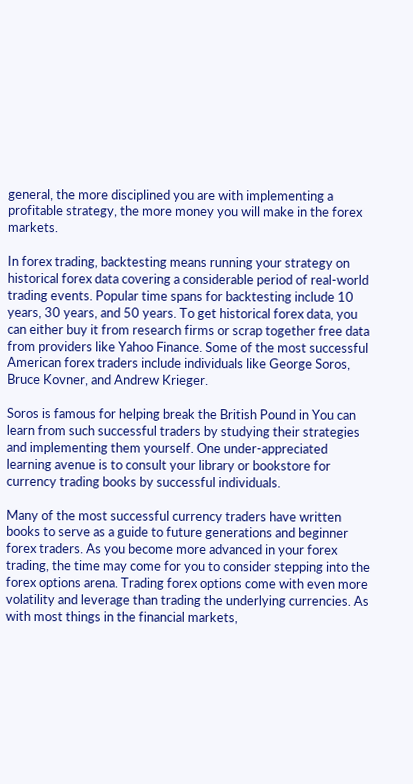general, the more disciplined you are with implementing a profitable strategy, the more money you will make in the forex markets.

In forex trading, backtesting means running your strategy on historical forex data covering a considerable period of real-world trading events. Popular time spans for backtesting include 10 years, 30 years, and 50 years. To get historical forex data, you can either buy it from research firms or scrap together free data from providers like Yahoo Finance. Some of the most successful American forex traders include individuals like George Soros, Bruce Kovner, and Andrew Krieger.

Soros is famous for helping break the British Pound in You can learn from such successful traders by studying their strategies and implementing them yourself. One under-appreciated learning avenue is to consult your library or bookstore for currency trading books by successful individuals.

Many of the most successful currency traders have written books to serve as a guide to future generations and beginner forex traders. As you become more advanced in your forex trading, the time may come for you to consider stepping into the forex options arena. Trading forex options come with even more volatility and leverage than trading the underlying currencies. As with most things in the financial markets,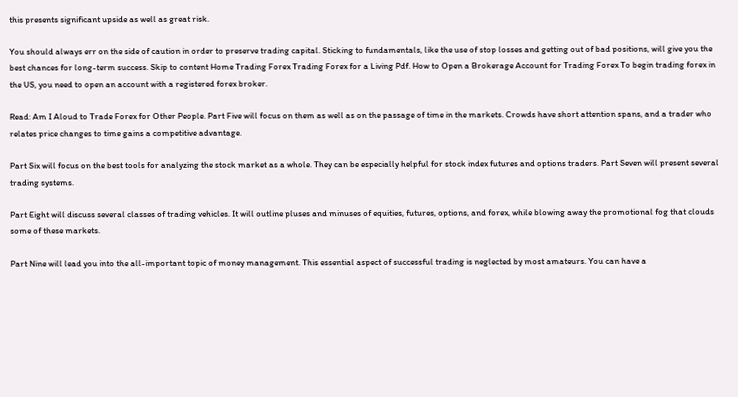this presents significant upside as well as great risk.

You should always err on the side of caution in order to preserve trading capital. Sticking to fundamentals, like the use of stop losses and getting out of bad positions, will give you the best chances for long-term success. Skip to content Home Trading Forex Trading Forex for a Living Pdf. How to Open a Brokerage Account for Trading Forex To begin trading forex in the US, you need to open an account with a registered forex broker.

Read: Am I Aloud to Trade Forex for Other People. Part Five will focus on them as well as on the passage of time in the markets. Crowds have short attention spans, and a trader who relates price changes to time gains a competitive advantage.

Part Six will focus on the best tools for analyzing the stock market as a whole. They can be especially helpful for stock index futures and options traders. Part Seven will present several trading systems.

Part Eight will discuss several classes of trading vehicles. It will outline pluses and minuses of equities, futures, options, and forex, while blowing away the promotional fog that clouds some of these markets.

Part Nine will lead you into the all-important topic of money management. This essential aspect of successful trading is neglected by most amateurs. You can have a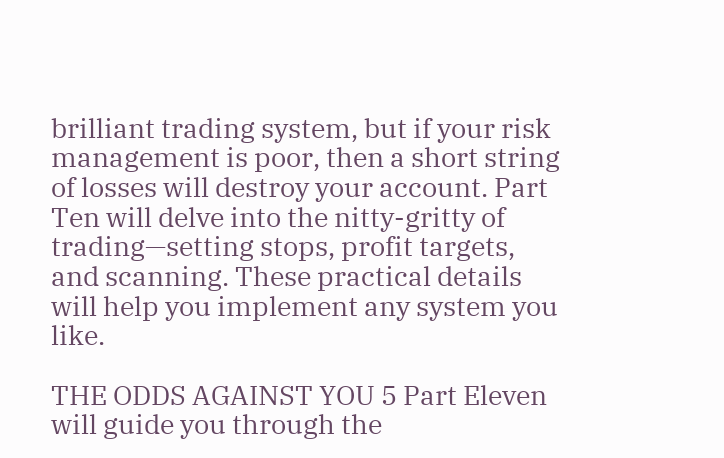brilliant trading system, but if your risk management is poor, then a short string of losses will destroy your account. Part Ten will delve into the nitty-gritty of trading—setting stops, profit targets, and scanning. These practical details will help you implement any system you like.

THE ODDS AGAINST YOU 5 Part Eleven will guide you through the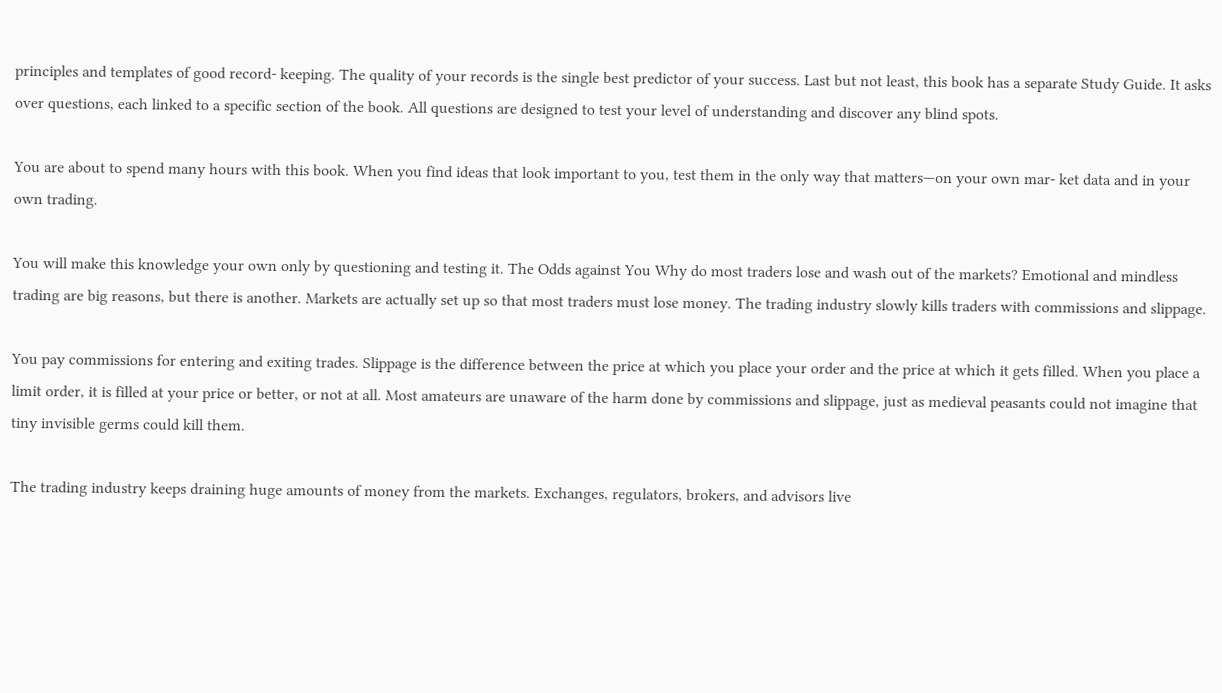principles and templates of good record- keeping. The quality of your records is the single best predictor of your success. Last but not least, this book has a separate Study Guide. It asks over questions, each linked to a specific section of the book. All questions are designed to test your level of understanding and discover any blind spots.

You are about to spend many hours with this book. When you find ideas that look important to you, test them in the only way that matters—on your own mar- ket data and in your own trading.

You will make this knowledge your own only by questioning and testing it. The Odds against You Why do most traders lose and wash out of the markets? Emotional and mindless trading are big reasons, but there is another. Markets are actually set up so that most traders must lose money. The trading industry slowly kills traders with commissions and slippage.

You pay commissions for entering and exiting trades. Slippage is the difference between the price at which you place your order and the price at which it gets filled. When you place a limit order, it is filled at your price or better, or not at all. Most amateurs are unaware of the harm done by commissions and slippage, just as medieval peasants could not imagine that tiny invisible germs could kill them.

The trading industry keeps draining huge amounts of money from the markets. Exchanges, regulators, brokers, and advisors live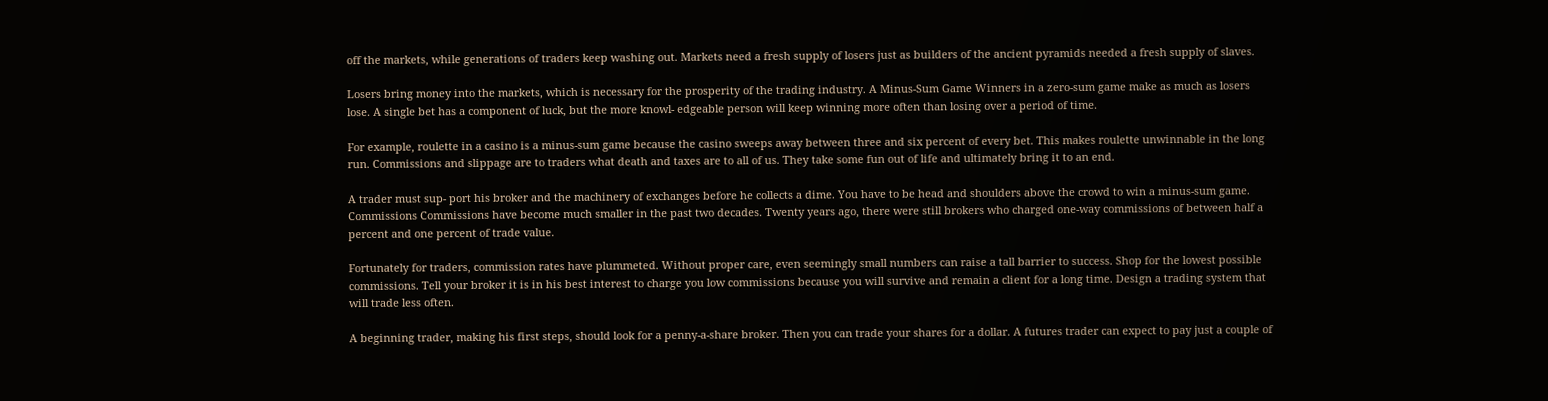off the markets, while generations of traders keep washing out. Markets need a fresh supply of losers just as builders of the ancient pyramids needed a fresh supply of slaves.

Losers bring money into the markets, which is necessary for the prosperity of the trading industry. A Minus-Sum Game Winners in a zero-sum game make as much as losers lose. A single bet has a component of luck, but the more knowl- edgeable person will keep winning more often than losing over a period of time.

For example, roulette in a casino is a minus-sum game because the casino sweeps away between three and six percent of every bet. This makes roulette unwinnable in the long run. Commissions and slippage are to traders what death and taxes are to all of us. They take some fun out of life and ultimately bring it to an end.

A trader must sup- port his broker and the machinery of exchanges before he collects a dime. You have to be head and shoulders above the crowd to win a minus-sum game. Commissions Commissions have become much smaller in the past two decades. Twenty years ago, there were still brokers who charged one-way commissions of between half a percent and one percent of trade value.

Fortunately for traders, commission rates have plummeted. Without proper care, even seemingly small numbers can raise a tall barrier to success. Shop for the lowest possible commissions. Tell your broker it is in his best interest to charge you low commissions because you will survive and remain a client for a long time. Design a trading system that will trade less often.

A beginning trader, making his first steps, should look for a penny-a-share broker. Then you can trade your shares for a dollar. A futures trader can expect to pay just a couple of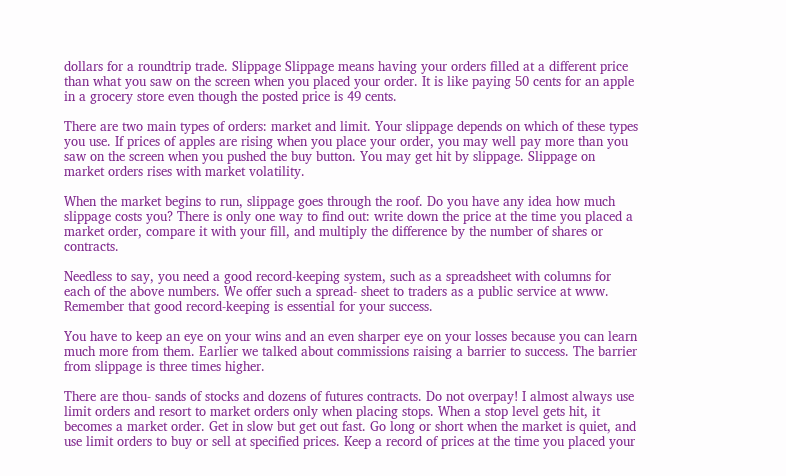dollars for a roundtrip trade. Slippage Slippage means having your orders filled at a different price than what you saw on the screen when you placed your order. It is like paying 50 cents for an apple in a grocery store even though the posted price is 49 cents.

There are two main types of orders: market and limit. Your slippage depends on which of these types you use. If prices of apples are rising when you place your order, you may well pay more than you saw on the screen when you pushed the buy button. You may get hit by slippage. Slippage on market orders rises with market volatility.

When the market begins to run, slippage goes through the roof. Do you have any idea how much slippage costs you? There is only one way to find out: write down the price at the time you placed a market order, compare it with your fill, and multiply the difference by the number of shares or contracts.

Needless to say, you need a good record-keeping system, such as a spreadsheet with columns for each of the above numbers. We offer such a spread- sheet to traders as a public service at www. Remember that good record-keeping is essential for your success.

You have to keep an eye on your wins and an even sharper eye on your losses because you can learn much more from them. Earlier we talked about commissions raising a barrier to success. The barrier from slippage is three times higher.

There are thou- sands of stocks and dozens of futures contracts. Do not overpay! I almost always use limit orders and resort to market orders only when placing stops. When a stop level gets hit, it becomes a market order. Get in slow but get out fast. Go long or short when the market is quiet, and use limit orders to buy or sell at specified prices. Keep a record of prices at the time you placed your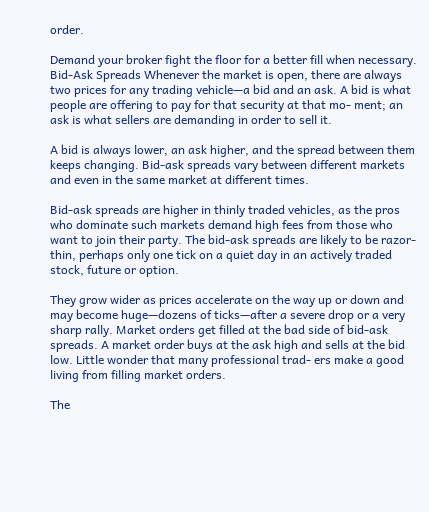order.

Demand your broker fight the floor for a better fill when necessary. Bid-Ask Spreads Whenever the market is open, there are always two prices for any trading vehicle—a bid and an ask. A bid is what people are offering to pay for that security at that mo- ment; an ask is what sellers are demanding in order to sell it.

A bid is always lower, an ask higher, and the spread between them keeps changing. Bid-ask spreads vary between different markets and even in the same market at different times.

Bid-ask spreads are higher in thinly traded vehicles, as the pros who dominate such markets demand high fees from those who want to join their party. The bid-ask spreads are likely to be razor-thin, perhaps only one tick on a quiet day in an actively traded stock, future or option.

They grow wider as prices accelerate on the way up or down and may become huge—dozens of ticks—after a severe drop or a very sharp rally. Market orders get filled at the bad side of bid-ask spreads. A market order buys at the ask high and sells at the bid low. Little wonder that many professional trad- ers make a good living from filling market orders.

The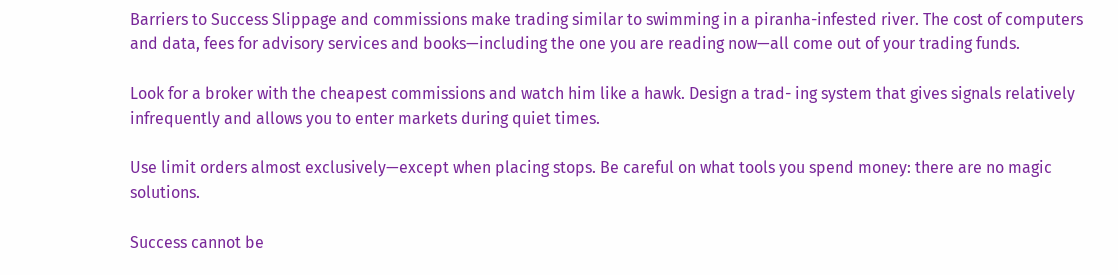Barriers to Success Slippage and commissions make trading similar to swimming in a piranha-infested river. The cost of computers and data, fees for advisory services and books—including the one you are reading now—all come out of your trading funds.

Look for a broker with the cheapest commissions and watch him like a hawk. Design a trad- ing system that gives signals relatively infrequently and allows you to enter markets during quiet times.

Use limit orders almost exclusively—except when placing stops. Be careful on what tools you spend money: there are no magic solutions.

Success cannot be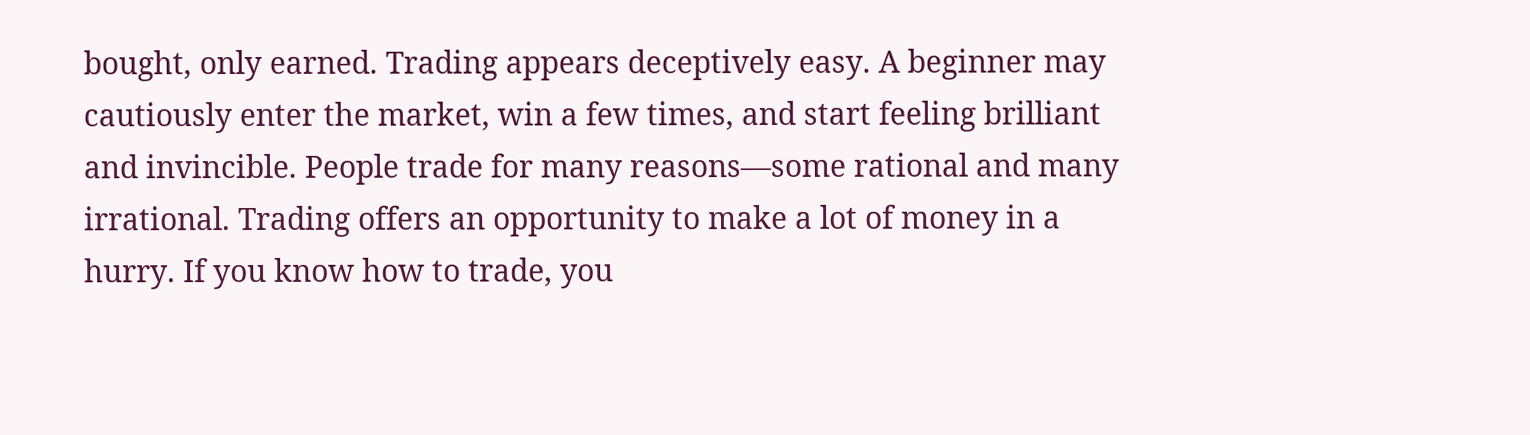bought, only earned. Trading appears deceptively easy. A beginner may cautiously enter the market, win a few times, and start feeling brilliant and invincible. People trade for many reasons—some rational and many irrational. Trading offers an opportunity to make a lot of money in a hurry. If you know how to trade, you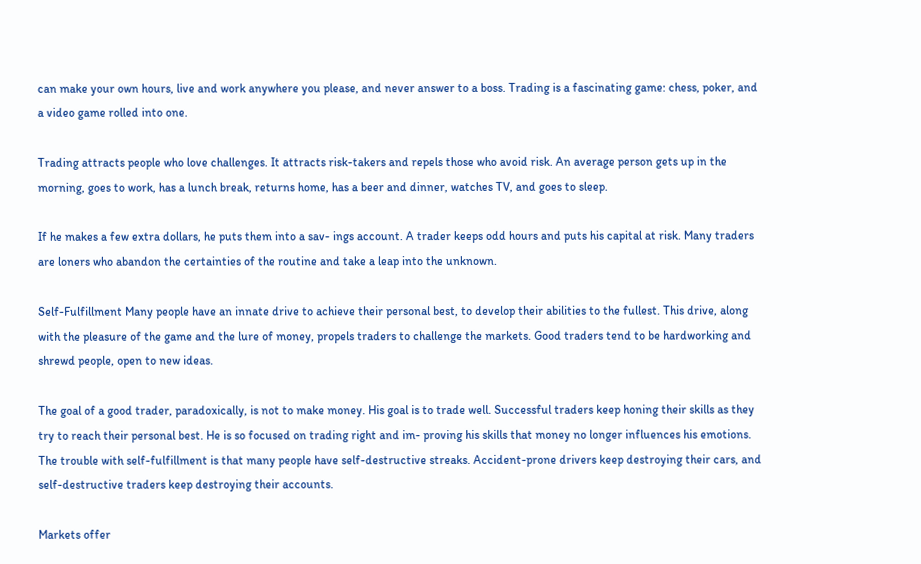can make your own hours, live and work anywhere you please, and never answer to a boss. Trading is a fascinating game: chess, poker, and a video game rolled into one.

Trading attracts people who love challenges. It attracts risk-takers and repels those who avoid risk. An average person gets up in the morning, goes to work, has a lunch break, returns home, has a beer and dinner, watches TV, and goes to sleep.

If he makes a few extra dollars, he puts them into a sav- ings account. A trader keeps odd hours and puts his capital at risk. Many traders are loners who abandon the certainties of the routine and take a leap into the unknown.

Self-Fulfillment Many people have an innate drive to achieve their personal best, to develop their abilities to the fullest. This drive, along with the pleasure of the game and the lure of money, propels traders to challenge the markets. Good traders tend to be hardworking and shrewd people, open to new ideas.

The goal of a good trader, paradoxically, is not to make money. His goal is to trade well. Successful traders keep honing their skills as they try to reach their personal best. He is so focused on trading right and im- proving his skills that money no longer influences his emotions. The trouble with self-fulfillment is that many people have self-destructive streaks. Accident-prone drivers keep destroying their cars, and self-destructive traders keep destroying their accounts.

Markets offer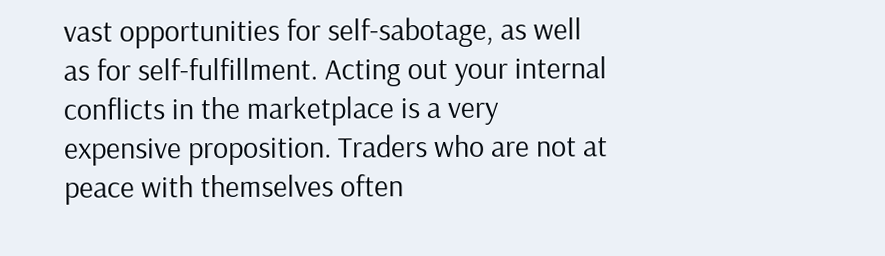vast opportunities for self-sabotage, as well as for self-fulfillment. Acting out your internal conflicts in the marketplace is a very expensive proposition. Traders who are not at peace with themselves often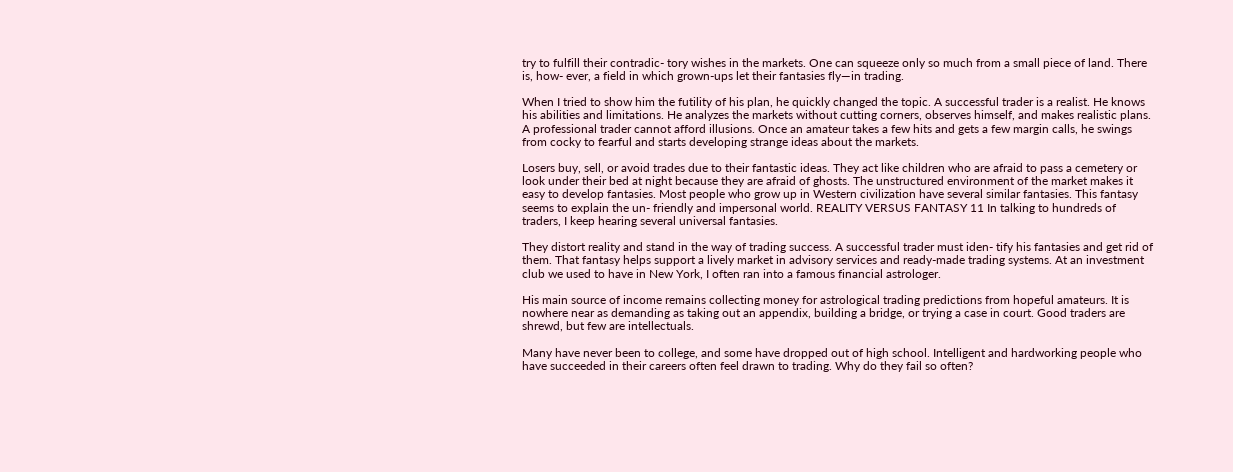try to fulfill their contradic- tory wishes in the markets. One can squeeze only so much from a small piece of land. There is, how- ever, a field in which grown-ups let their fantasies fly—in trading.

When I tried to show him the futility of his plan, he quickly changed the topic. A successful trader is a realist. He knows his abilities and limitations. He analyzes the markets without cutting corners, observes himself, and makes realistic plans. A professional trader cannot afford illusions. Once an amateur takes a few hits and gets a few margin calls, he swings from cocky to fearful and starts developing strange ideas about the markets.

Losers buy, sell, or avoid trades due to their fantastic ideas. They act like children who are afraid to pass a cemetery or look under their bed at night because they are afraid of ghosts. The unstructured environment of the market makes it easy to develop fantasies. Most people who grow up in Western civilization have several similar fantasies. This fantasy seems to explain the un- friendly and impersonal world. REALITY VERSUS FANTASY 11 In talking to hundreds of traders, I keep hearing several universal fantasies.

They distort reality and stand in the way of trading success. A successful trader must iden- tify his fantasies and get rid of them. That fantasy helps support a lively market in advisory services and ready-made trading systems. At an investment club we used to have in New York, I often ran into a famous financial astrologer.

His main source of income remains collecting money for astrological trading predictions from hopeful amateurs. It is nowhere near as demanding as taking out an appendix, building a bridge, or trying a case in court. Good traders are shrewd, but few are intellectuals.

Many have never been to college, and some have dropped out of high school. Intelligent and hardworking people who have succeeded in their careers often feel drawn to trading. Why do they fail so often?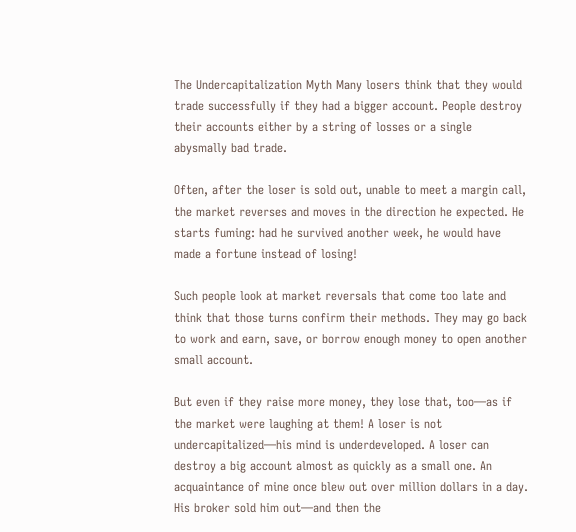The Undercapitalization Myth Many losers think that they would trade successfully if they had a bigger account. People destroy their accounts either by a string of losses or a single abysmally bad trade.

Often, after the loser is sold out, unable to meet a margin call, the market reverses and moves in the direction he expected. He starts fuming: had he survived another week, he would have made a fortune instead of losing!

Such people look at market reversals that come too late and think that those turns confirm their methods. They may go back to work and earn, save, or borrow enough money to open another small account.

But even if they raise more money, they lose that, too—as if the market were laughing at them! A loser is not undercapitalized—his mind is underdeveloped. A loser can destroy a big account almost as quickly as a small one. An acquaintance of mine once blew out over million dollars in a day. His broker sold him out—and then the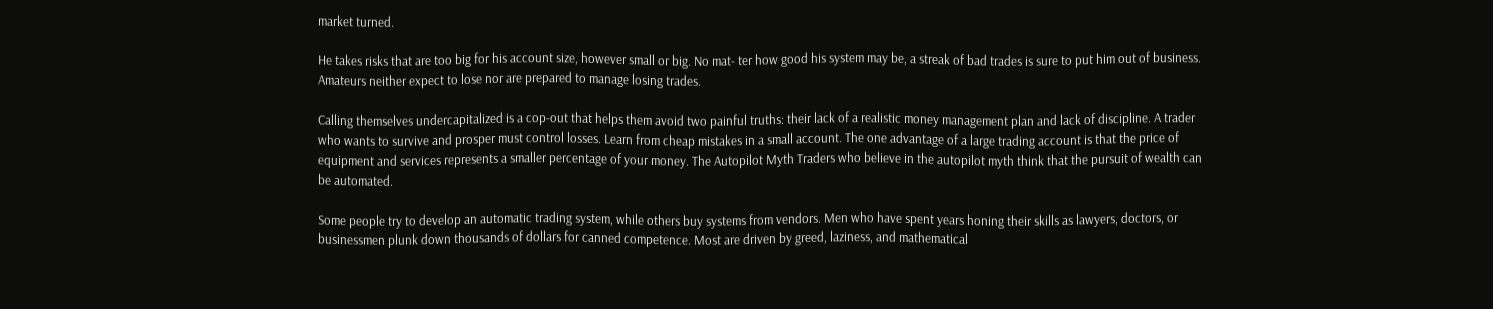market turned.

He takes risks that are too big for his account size, however small or big. No mat- ter how good his system may be, a streak of bad trades is sure to put him out of business. Amateurs neither expect to lose nor are prepared to manage losing trades.

Calling themselves undercapitalized is a cop-out that helps them avoid two painful truths: their lack of a realistic money management plan and lack of discipline. A trader who wants to survive and prosper must control losses. Learn from cheap mistakes in a small account. The one advantage of a large trading account is that the price of equipment and services represents a smaller percentage of your money. The Autopilot Myth Traders who believe in the autopilot myth think that the pursuit of wealth can be automated.

Some people try to develop an automatic trading system, while others buy systems from vendors. Men who have spent years honing their skills as lawyers, doctors, or businessmen plunk down thousands of dollars for canned competence. Most are driven by greed, laziness, and mathematical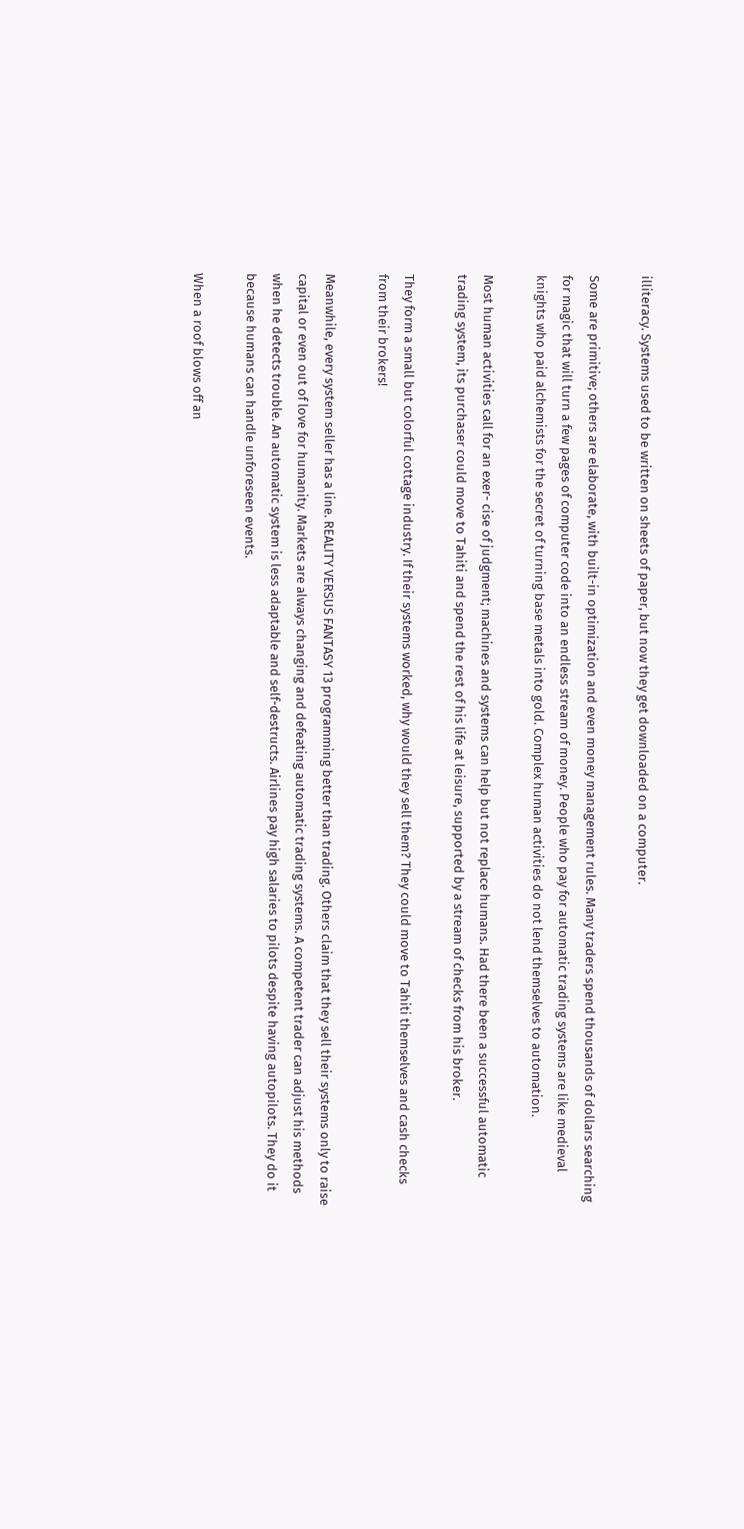illiteracy. Systems used to be written on sheets of paper, but now they get downloaded on a computer.

Some are primitive; others are elaborate, with built-in optimization and even money management rules. Many traders spend thousands of dollars searching for magic that will turn a few pages of computer code into an endless stream of money. People who pay for automatic trading systems are like medieval knights who paid alchemists for the secret of turning base metals into gold. Complex human activities do not lend themselves to automation.

Most human activities call for an exer- cise of judgment; machines and systems can help but not replace humans. Had there been a successful automatic trading system, its purchaser could move to Tahiti and spend the rest of his life at leisure, supported by a stream of checks from his broker.

They form a small but colorful cottage industry. If their systems worked, why would they sell them? They could move to Tahiti themselves and cash checks from their brokers!

Meanwhile, every system seller has a line. REALITY VERSUS FANTASY 13 programming better than trading. Others claim that they sell their systems only to raise capital or even out of love for humanity. Markets are always changing and defeating automatic trading systems. A competent trader can adjust his methods when he detects trouble. An automatic system is less adaptable and self-destructs. Airlines pay high salaries to pilots despite having autopilots. They do it because humans can handle unforeseen events.

When a roof blows off an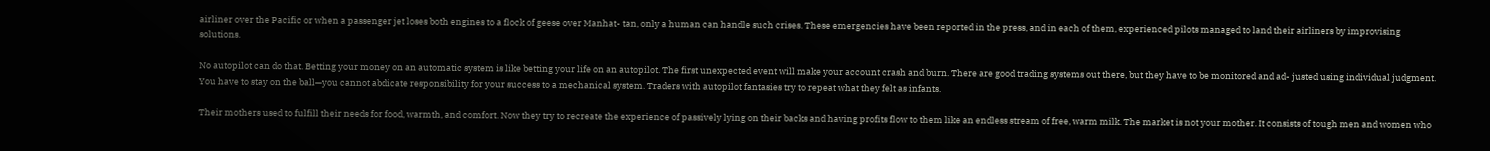airliner over the Pacific or when a passenger jet loses both engines to a flock of geese over Manhat- tan, only a human can handle such crises. These emergencies have been reported in the press, and in each of them, experienced pilots managed to land their airliners by improvising solutions.

No autopilot can do that. Betting your money on an automatic system is like betting your life on an autopilot. The first unexpected event will make your account crash and burn. There are good trading systems out there, but they have to be monitored and ad- justed using individual judgment. You have to stay on the ball—you cannot abdicate responsibility for your success to a mechanical system. Traders with autopilot fantasies try to repeat what they felt as infants.

Their mothers used to fulfill their needs for food, warmth, and comfort. Now they try to recreate the experience of passively lying on their backs and having profits flow to them like an endless stream of free, warm milk. The market is not your mother. It consists of tough men and women who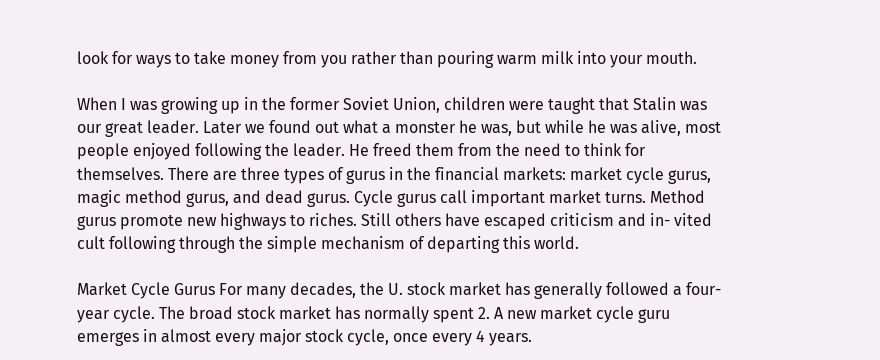look for ways to take money from you rather than pouring warm milk into your mouth.

When I was growing up in the former Soviet Union, children were taught that Stalin was our great leader. Later we found out what a monster he was, but while he was alive, most people enjoyed following the leader. He freed them from the need to think for themselves. There are three types of gurus in the financial markets: market cycle gurus, magic method gurus, and dead gurus. Cycle gurus call important market turns. Method gurus promote new highways to riches. Still others have escaped criticism and in- vited cult following through the simple mechanism of departing this world.

Market Cycle Gurus For many decades, the U. stock market has generally followed a four-year cycle. The broad stock market has normally spent 2. A new market cycle guru emerges in almost every major stock cycle, once every 4 years.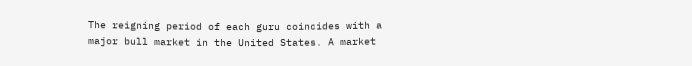The reigning period of each guru coincides with a major bull market in the United States. A market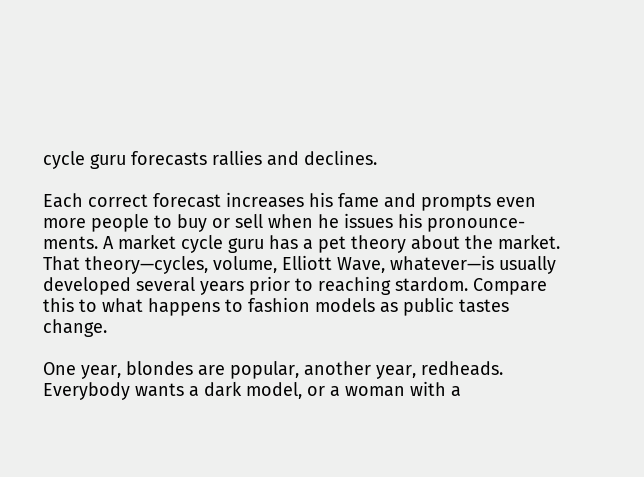cycle guru forecasts rallies and declines.

Each correct forecast increases his fame and prompts even more people to buy or sell when he issues his pronounce- ments. A market cycle guru has a pet theory about the market. That theory—cycles, volume, Elliott Wave, whatever—is usually developed several years prior to reaching stardom. Compare this to what happens to fashion models as public tastes change.

One year, blondes are popular, another year, redheads. Everybody wants a dark model, or a woman with a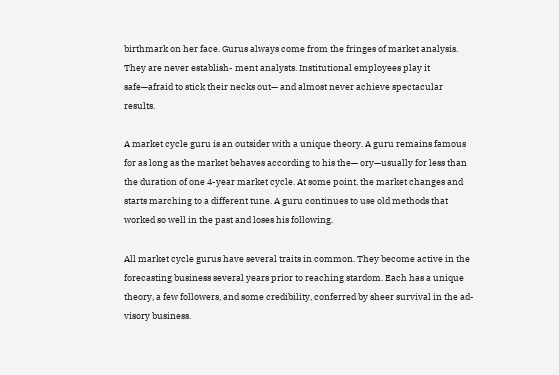birthmark on her face. Gurus always come from the fringes of market analysis. They are never establish- ment analysts. Institutional employees play it safe—afraid to stick their necks out— and almost never achieve spectacular results.

A market cycle guru is an outsider with a unique theory. A guru remains famous for as long as the market behaves according to his the— ory—usually for less than the duration of one 4-year market cycle. At some point, the market changes and starts marching to a different tune. A guru continues to use old methods that worked so well in the past and loses his following.

All market cycle gurus have several traits in common. They become active in the forecasting business several years prior to reaching stardom. Each has a unique theory, a few followers, and some credibility, conferred by sheer survival in the ad- visory business.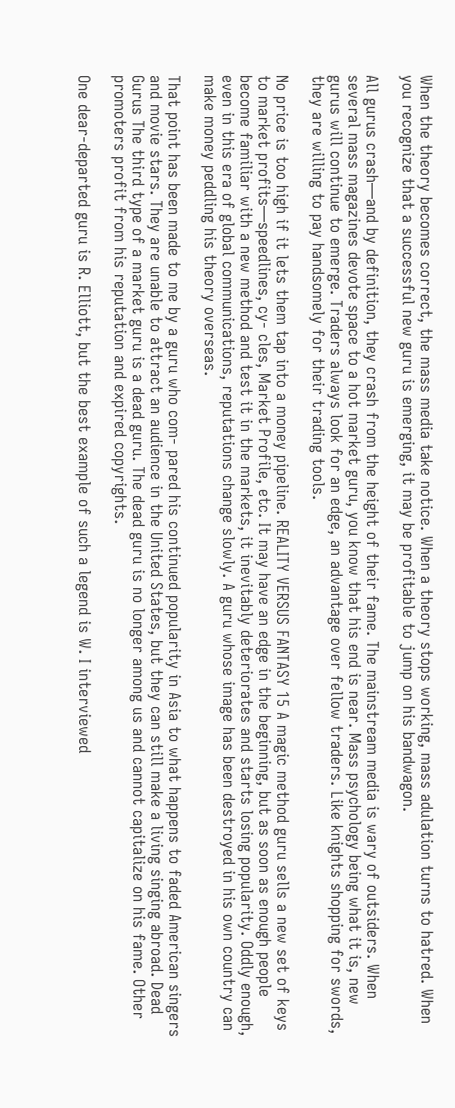When the theory becomes correct, the mass media take notice. When a theory stops working, mass adulation turns to hatred. When you recognize that a successful new guru is emerging, it may be profitable to jump on his bandwagon.

All gurus crash—and by definition, they crash from the height of their fame. The mainstream media is wary of outsiders. When several mass magazines devote space to a hot market guru, you know that his end is near. Mass psychology being what it is, new gurus will continue to emerge. Traders always look for an edge, an advantage over fellow traders. Like knights shopping for swords, they are willing to pay handsomely for their trading tools.

No price is too high if it lets them tap into a money pipeline. REALITY VERSUS FANTASY 15 A magic method guru sells a new set of keys to market profits—speedlines, cy- cles, Market Profile, etc. It may have an edge in the beginning, but as soon as enough people become familiar with a new method and test it in the markets, it inevitably deteriorates and starts losing popularity. Oddly enough, even in this era of global communications, reputations change slowly. A guru whose image has been destroyed in his own country can make money peddling his theory overseas.

That point has been made to me by a guru who com- pared his continued popularity in Asia to what happens to faded American singers and movie stars. They are unable to attract an audience in the United States, but they can still make a living singing abroad. Dead Gurus The third type of a market guru is a dead guru. The dead guru is no longer among us and cannot capitalize on his fame. Other promoters profit from his reputation and expired copyrights.

One dear-departed guru is R. Elliott, but the best example of such a legend is W. I interviewed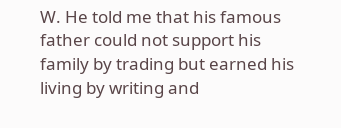W. He told me that his famous father could not support his family by trading but earned his living by writing and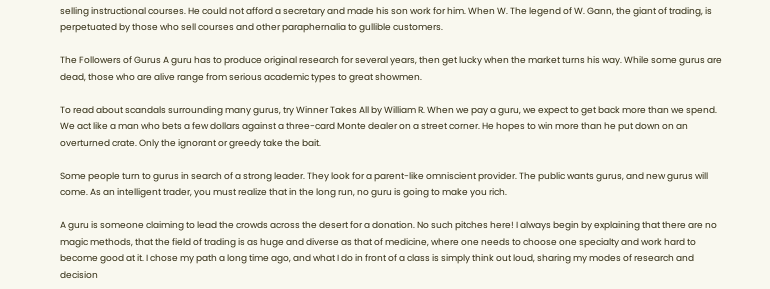selling instructional courses. He could not afford a secretary and made his son work for him. When W. The legend of W. Gann, the giant of trading, is perpetuated by those who sell courses and other paraphernalia to gullible customers.

The Followers of Gurus A guru has to produce original research for several years, then get lucky when the market turns his way. While some gurus are dead, those who are alive range from serious academic types to great showmen.

To read about scandals surrounding many gurus, try Winner Takes All by William R. When we pay a guru, we expect to get back more than we spend. We act like a man who bets a few dollars against a three-card Monte dealer on a street corner. He hopes to win more than he put down on an overturned crate. Only the ignorant or greedy take the bait.

Some people turn to gurus in search of a strong leader. They look for a parent-like omniscient provider. The public wants gurus, and new gurus will come. As an intelligent trader, you must realize that in the long run, no guru is going to make you rich.

A guru is someone claiming to lead the crowds across the desert for a donation. No such pitches here! I always begin by explaining that there are no magic methods, that the field of trading is as huge and diverse as that of medicine, where one needs to choose one specialty and work hard to become good at it. I chose my path a long time ago, and what I do in front of a class is simply think out loud, sharing my modes of research and decision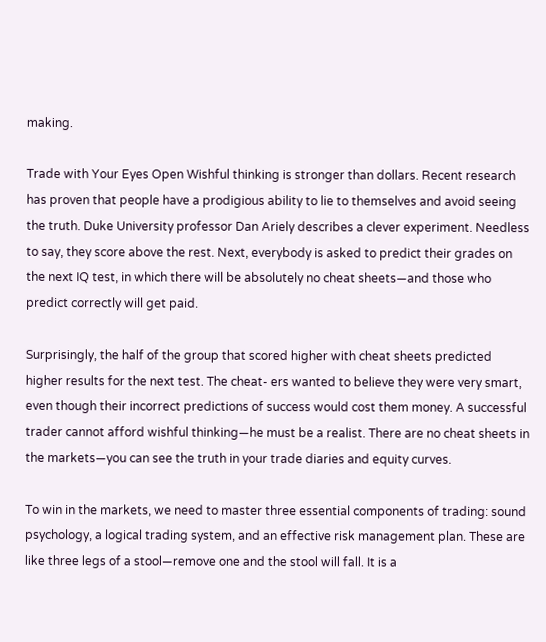making.

Trade with Your Eyes Open Wishful thinking is stronger than dollars. Recent research has proven that people have a prodigious ability to lie to themselves and avoid seeing the truth. Duke University professor Dan Ariely describes a clever experiment. Needless to say, they score above the rest. Next, everybody is asked to predict their grades on the next IQ test, in which there will be absolutely no cheat sheets—and those who predict correctly will get paid.

Surprisingly, the half of the group that scored higher with cheat sheets predicted higher results for the next test. The cheat- ers wanted to believe they were very smart, even though their incorrect predictions of success would cost them money. A successful trader cannot afford wishful thinking—he must be a realist. There are no cheat sheets in the markets—you can see the truth in your trade diaries and equity curves.

To win in the markets, we need to master three essential components of trading: sound psychology, a logical trading system, and an effective risk management plan. These are like three legs of a stool—remove one and the stool will fall. It is a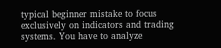typical beginner mistake to focus exclusively on indicators and trading systems. You have to analyze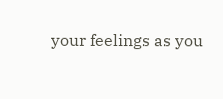your feelings as you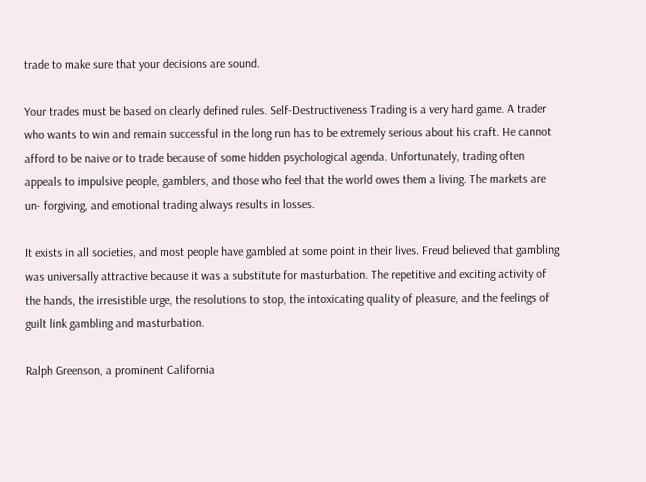trade to make sure that your decisions are sound.

Your trades must be based on clearly defined rules. Self-Destructiveness Trading is a very hard game. A trader who wants to win and remain successful in the long run has to be extremely serious about his craft. He cannot afford to be naive or to trade because of some hidden psychological agenda. Unfortunately, trading often appeals to impulsive people, gamblers, and those who feel that the world owes them a living. The markets are un- forgiving, and emotional trading always results in losses.

It exists in all societies, and most people have gambled at some point in their lives. Freud believed that gambling was universally attractive because it was a substitute for masturbation. The repetitive and exciting activity of the hands, the irresistible urge, the resolutions to stop, the intoxicating quality of pleasure, and the feelings of guilt link gambling and masturbation.

Ralph Greenson, a prominent California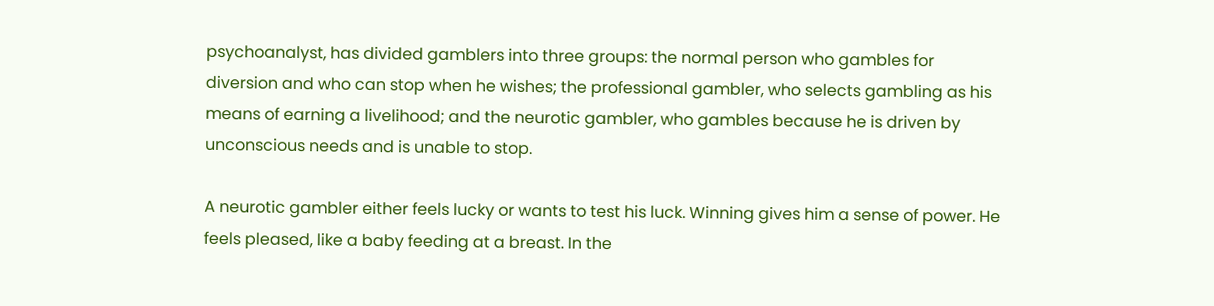psychoanalyst, has divided gamblers into three groups: the normal person who gambles for diversion and who can stop when he wishes; the professional gambler, who selects gambling as his means of earning a livelihood; and the neurotic gambler, who gambles because he is driven by unconscious needs and is unable to stop.

A neurotic gambler either feels lucky or wants to test his luck. Winning gives him a sense of power. He feels pleased, like a baby feeding at a breast. In the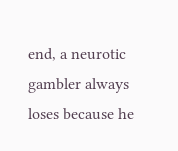end, a neurotic gambler always loses because he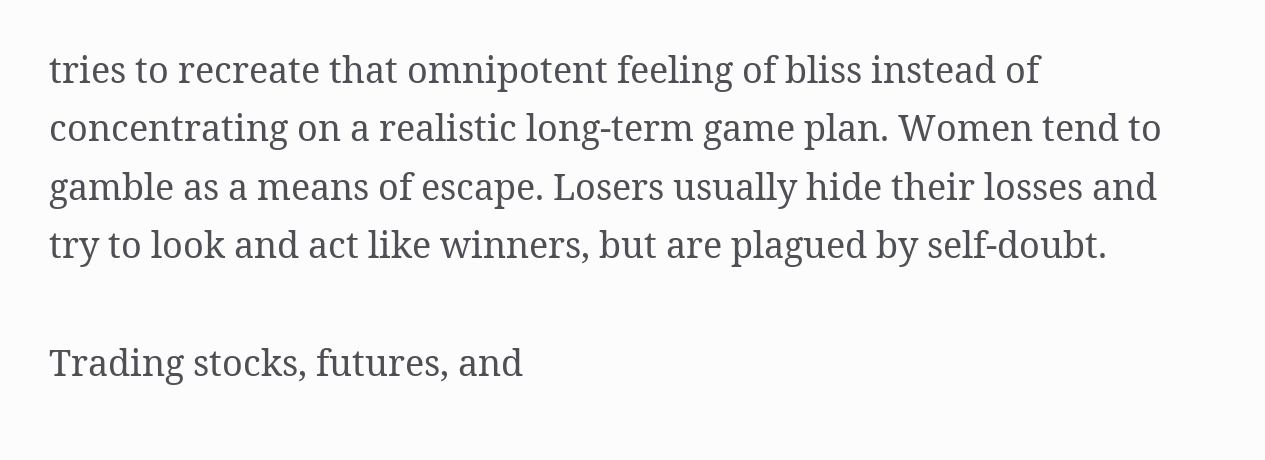tries to recreate that omnipotent feeling of bliss instead of concentrating on a realistic long-term game plan. Women tend to gamble as a means of escape. Losers usually hide their losses and try to look and act like winners, but are plagued by self-doubt.

Trading stocks, futures, and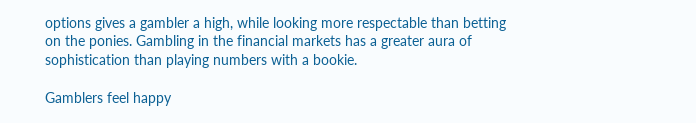options gives a gambler a high, while looking more respectable than betting on the ponies. Gambling in the financial markets has a greater aura of sophistication than playing numbers with a bookie.

Gamblers feel happy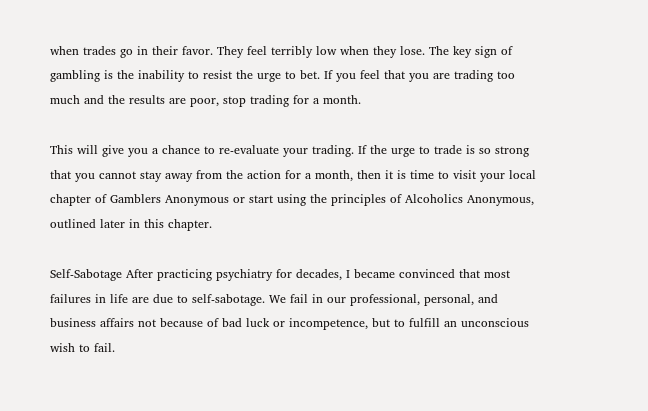when trades go in their favor. They feel terribly low when they lose. The key sign of gambling is the inability to resist the urge to bet. If you feel that you are trading too much and the results are poor, stop trading for a month.

This will give you a chance to re-evaluate your trading. If the urge to trade is so strong that you cannot stay away from the action for a month, then it is time to visit your local chapter of Gamblers Anonymous or start using the principles of Alcoholics Anonymous, outlined later in this chapter.

Self-Sabotage After practicing psychiatry for decades, I became convinced that most failures in life are due to self-sabotage. We fail in our professional, personal, and business affairs not because of bad luck or incompetence, but to fulfill an unconscious wish to fail.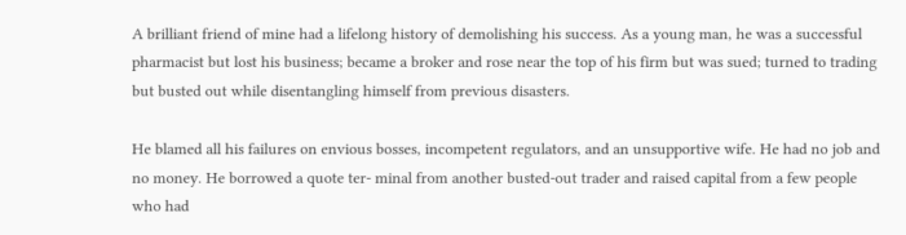A brilliant friend of mine had a lifelong history of demolishing his success. As a young man, he was a successful pharmacist but lost his business; became a broker and rose near the top of his firm but was sued; turned to trading but busted out while disentangling himself from previous disasters.

He blamed all his failures on envious bosses, incompetent regulators, and an unsupportive wife. He had no job and no money. He borrowed a quote ter- minal from another busted-out trader and raised capital from a few people who had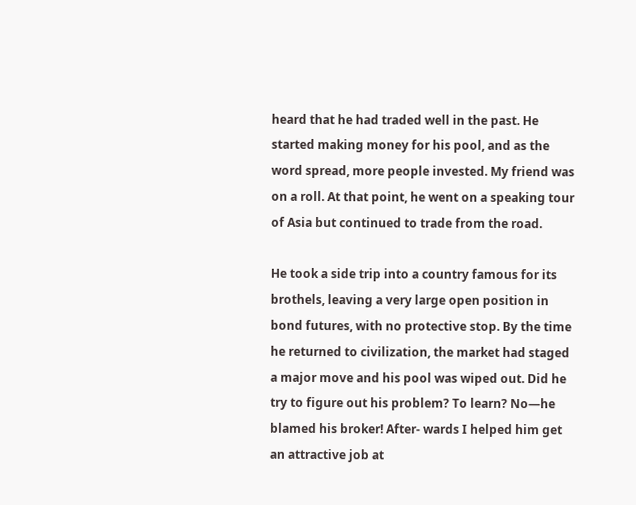heard that he had traded well in the past. He started making money for his pool, and as the word spread, more people invested. My friend was on a roll. At that point, he went on a speaking tour of Asia but continued to trade from the road.

He took a side trip into a country famous for its brothels, leaving a very large open position in bond futures, with no protective stop. By the time he returned to civilization, the market had staged a major move and his pool was wiped out. Did he try to figure out his problem? To learn? No—he blamed his broker! After- wards I helped him get an attractive job at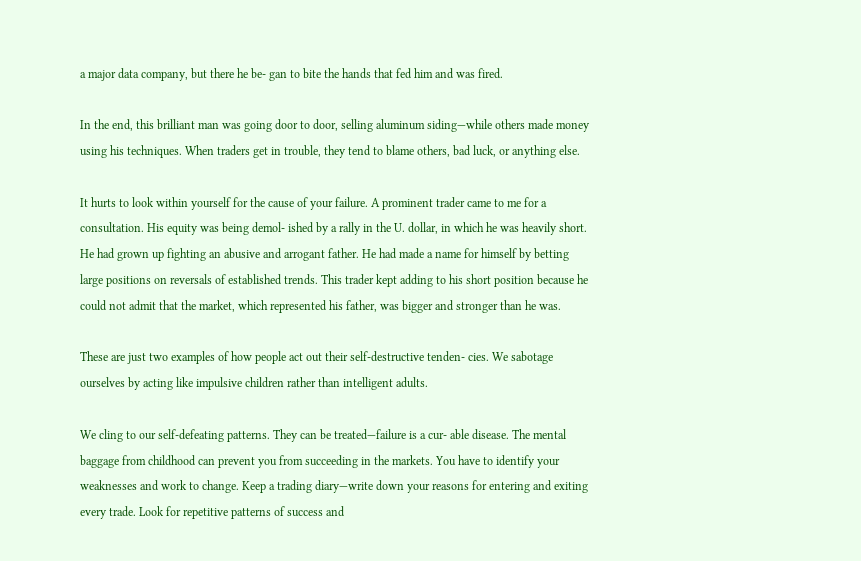a major data company, but there he be- gan to bite the hands that fed him and was fired.

In the end, this brilliant man was going door to door, selling aluminum siding—while others made money using his techniques. When traders get in trouble, they tend to blame others, bad luck, or anything else.

It hurts to look within yourself for the cause of your failure. A prominent trader came to me for a consultation. His equity was being demol- ished by a rally in the U. dollar, in which he was heavily short. He had grown up fighting an abusive and arrogant father. He had made a name for himself by betting large positions on reversals of established trends. This trader kept adding to his short position because he could not admit that the market, which represented his father, was bigger and stronger than he was.

These are just two examples of how people act out their self-destructive tenden- cies. We sabotage ourselves by acting like impulsive children rather than intelligent adults.

We cling to our self-defeating patterns. They can be treated—failure is a cur- able disease. The mental baggage from childhood can prevent you from succeeding in the markets. You have to identify your weaknesses and work to change. Keep a trading diary—write down your reasons for entering and exiting every trade. Look for repetitive patterns of success and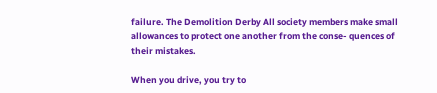failure. The Demolition Derby All society members make small allowances to protect one another from the conse- quences of their mistakes.

When you drive, you try to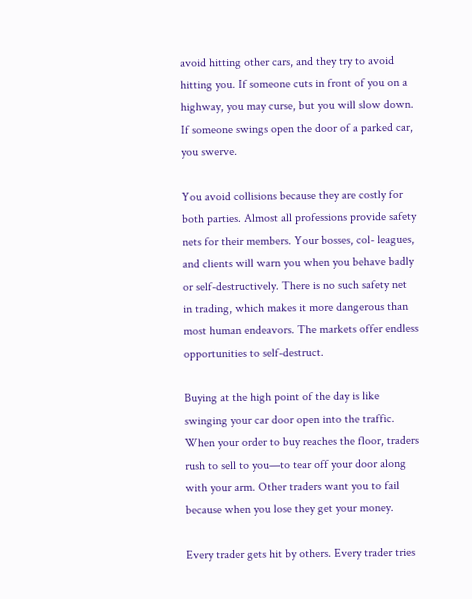avoid hitting other cars, and they try to avoid hitting you. If someone cuts in front of you on a highway, you may curse, but you will slow down. If someone swings open the door of a parked car, you swerve.

You avoid collisions because they are costly for both parties. Almost all professions provide safety nets for their members. Your bosses, col- leagues, and clients will warn you when you behave badly or self-destructively. There is no such safety net in trading, which makes it more dangerous than most human endeavors. The markets offer endless opportunities to self-destruct.

Buying at the high point of the day is like swinging your car door open into the traffic. When your order to buy reaches the floor, traders rush to sell to you—to tear off your door along with your arm. Other traders want you to fail because when you lose they get your money.

Every trader gets hit by others. Every trader tries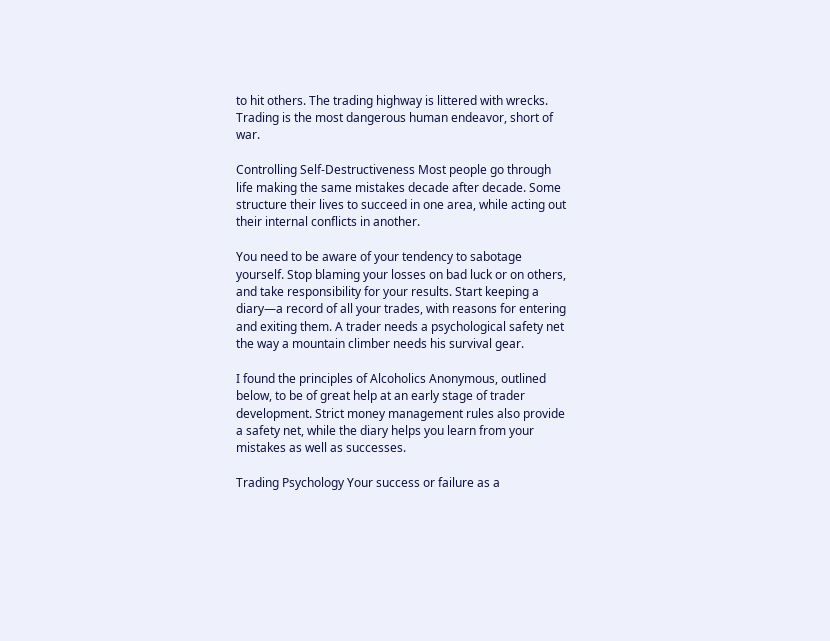to hit others. The trading highway is littered with wrecks. Trading is the most dangerous human endeavor, short of war.

Controlling Self-Destructiveness Most people go through life making the same mistakes decade after decade. Some structure their lives to succeed in one area, while acting out their internal conflicts in another.

You need to be aware of your tendency to sabotage yourself. Stop blaming your losses on bad luck or on others, and take responsibility for your results. Start keeping a diary—a record of all your trades, with reasons for entering and exiting them. A trader needs a psychological safety net the way a mountain climber needs his survival gear.

I found the principles of Alcoholics Anonymous, outlined below, to be of great help at an early stage of trader development. Strict money management rules also provide a safety net, while the diary helps you learn from your mistakes as well as successes.

Trading Psychology Your success or failure as a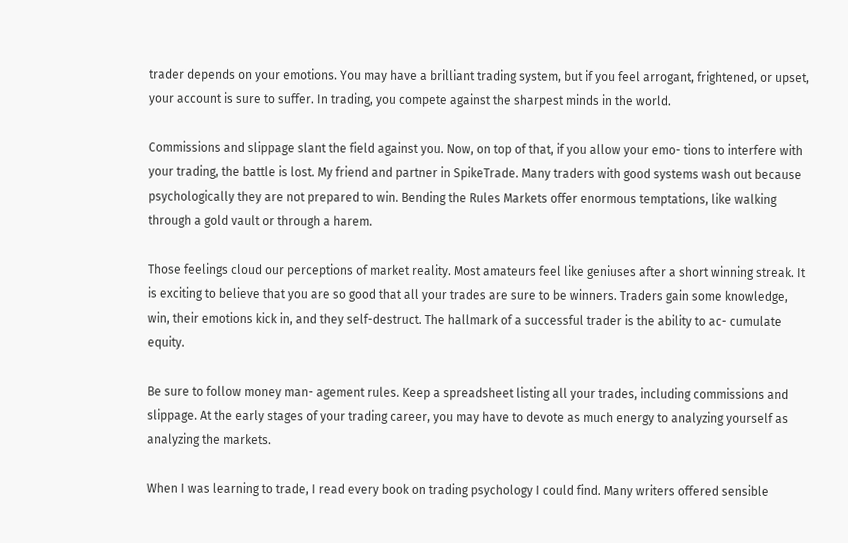trader depends on your emotions. You may have a brilliant trading system, but if you feel arrogant, frightened, or upset, your account is sure to suffer. In trading, you compete against the sharpest minds in the world.

Commissions and slippage slant the field against you. Now, on top of that, if you allow your emo- tions to interfere with your trading, the battle is lost. My friend and partner in SpikeTrade. Many traders with good systems wash out because psychologically they are not prepared to win. Bending the Rules Markets offer enormous temptations, like walking through a gold vault or through a harem.

Those feelings cloud our perceptions of market reality. Most amateurs feel like geniuses after a short winning streak. It is exciting to believe that you are so good that all your trades are sure to be winners. Traders gain some knowledge, win, their emotions kick in, and they self-destruct. The hallmark of a successful trader is the ability to ac- cumulate equity.

Be sure to follow money man- agement rules. Keep a spreadsheet listing all your trades, including commissions and slippage. At the early stages of your trading career, you may have to devote as much energy to analyzing yourself as analyzing the markets.

When I was learning to trade, I read every book on trading psychology I could find. Many writers offered sensible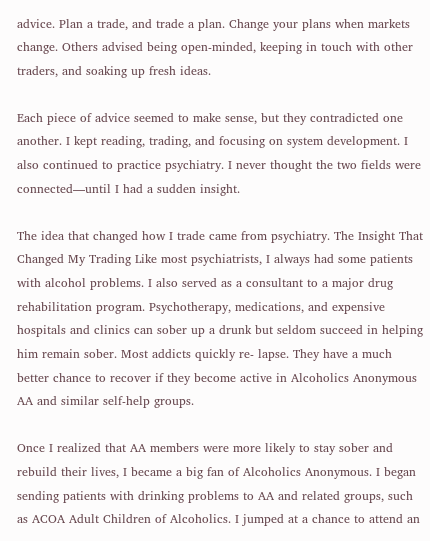advice. Plan a trade, and trade a plan. Change your plans when markets change. Others advised being open-minded, keeping in touch with other traders, and soaking up fresh ideas.

Each piece of advice seemed to make sense, but they contradicted one another. I kept reading, trading, and focusing on system development. I also continued to practice psychiatry. I never thought the two fields were connected—until I had a sudden insight.

The idea that changed how I trade came from psychiatry. The Insight That Changed My Trading Like most psychiatrists, I always had some patients with alcohol problems. I also served as a consultant to a major drug rehabilitation program. Psychotherapy, medications, and expensive hospitals and clinics can sober up a drunk but seldom succeed in helping him remain sober. Most addicts quickly re- lapse. They have a much better chance to recover if they become active in Alcoholics Anonymous AA and similar self-help groups.

Once I realized that AA members were more likely to stay sober and rebuild their lives, I became a big fan of Alcoholics Anonymous. I began sending patients with drinking problems to AA and related groups, such as ACOA Adult Children of Alcoholics. I jumped at a chance to attend an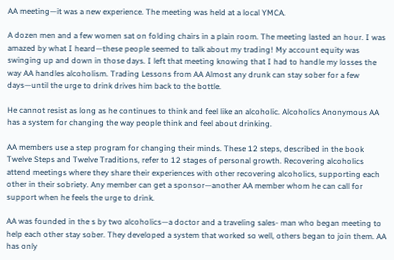AA meeting—it was a new experience. The meeting was held at a local YMCA.

A dozen men and a few women sat on folding chairs in a plain room. The meeting lasted an hour. I was amazed by what I heard—these people seemed to talk about my trading! My account equity was swinging up and down in those days. I left that meeting knowing that I had to handle my losses the way AA handles alcoholism. Trading Lessons from AA Almost any drunk can stay sober for a few days—until the urge to drink drives him back to the bottle.

He cannot resist as long as he continues to think and feel like an alcoholic. Alcoholics Anonymous AA has a system for changing the way people think and feel about drinking.

AA members use a step program for changing their minds. These 12 steps, described in the book Twelve Steps and Twelve Traditions, refer to 12 stages of personal growth. Recovering alcoholics attend meetings where they share their experiences with other recovering alcoholics, supporting each other in their sobriety. Any member can get a sponsor—another AA member whom he can call for support when he feels the urge to drink.

AA was founded in the s by two alcoholics—a doctor and a traveling sales- man who began meeting to help each other stay sober. They developed a system that worked so well, others began to join them. AA has only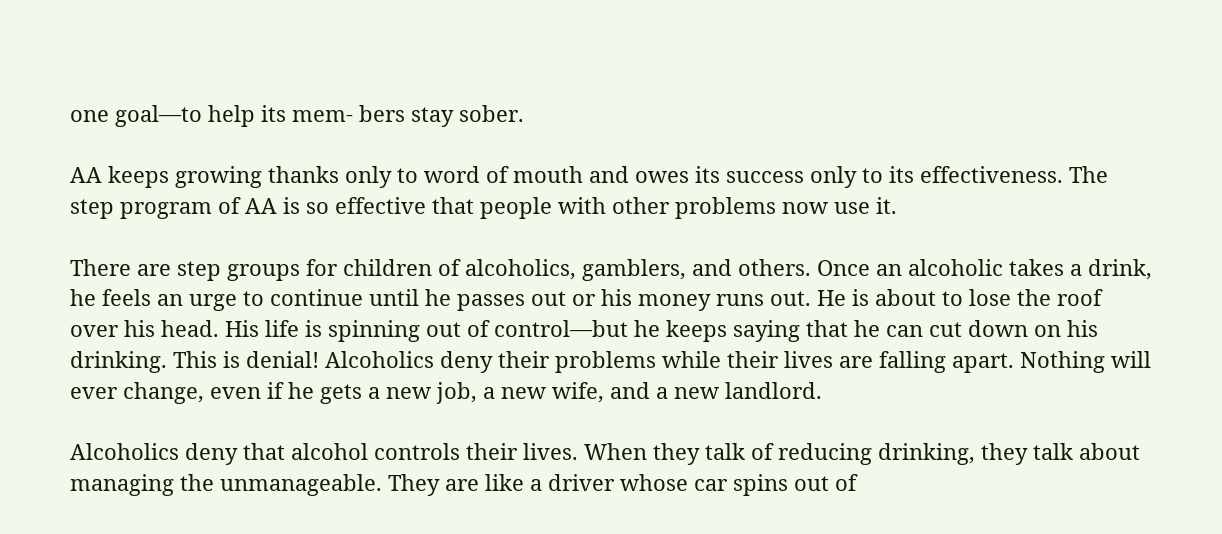one goal—to help its mem- bers stay sober.

AA keeps growing thanks only to word of mouth and owes its success only to its effectiveness. The step program of AA is so effective that people with other problems now use it.

There are step groups for children of alcoholics, gamblers, and others. Once an alcoholic takes a drink, he feels an urge to continue until he passes out or his money runs out. He is about to lose the roof over his head. His life is spinning out of control—but he keeps saying that he can cut down on his drinking. This is denial! Alcoholics deny their problems while their lives are falling apart. Nothing will ever change, even if he gets a new job, a new wife, and a new landlord.

Alcoholics deny that alcohol controls their lives. When they talk of reducing drinking, they talk about managing the unmanageable. They are like a driver whose car spins out of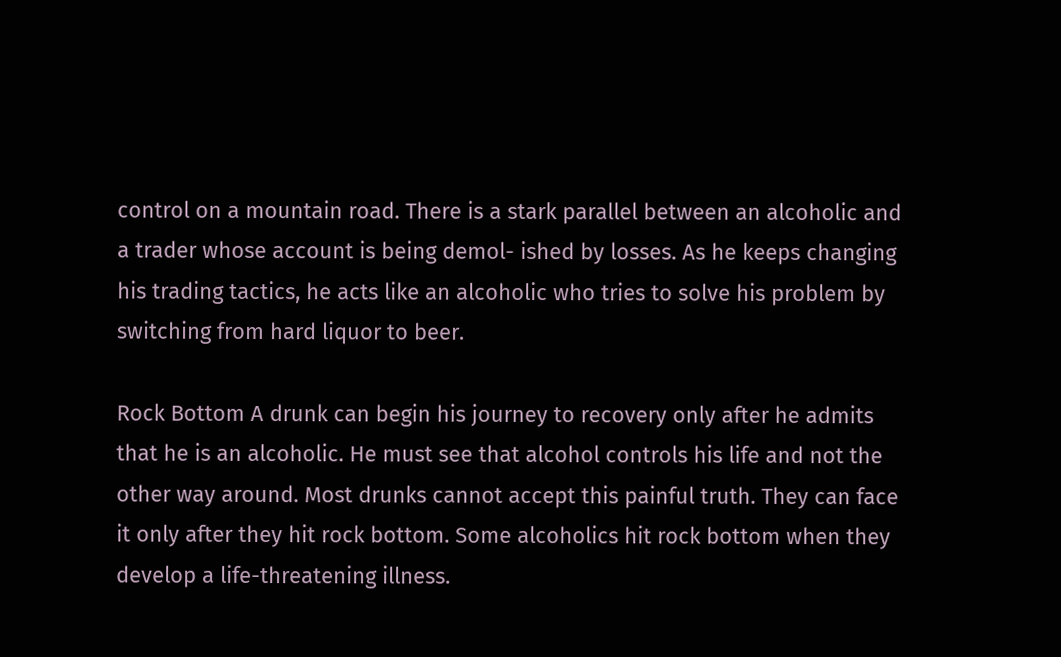control on a mountain road. There is a stark parallel between an alcoholic and a trader whose account is being demol- ished by losses. As he keeps changing his trading tactics, he acts like an alcoholic who tries to solve his problem by switching from hard liquor to beer.

Rock Bottom A drunk can begin his journey to recovery only after he admits that he is an alcoholic. He must see that alcohol controls his life and not the other way around. Most drunks cannot accept this painful truth. They can face it only after they hit rock bottom. Some alcoholics hit rock bottom when they develop a life-threatening illness.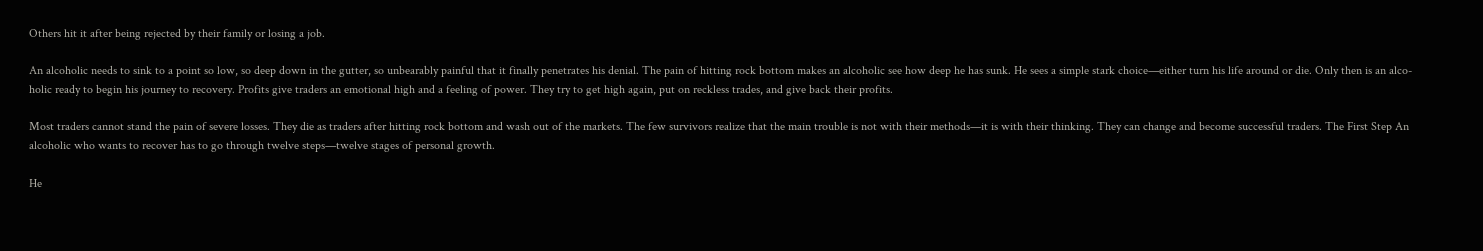Others hit it after being rejected by their family or losing a job.

An alcoholic needs to sink to a point so low, so deep down in the gutter, so unbearably painful that it finally penetrates his denial. The pain of hitting rock bottom makes an alcoholic see how deep he has sunk. He sees a simple stark choice—either turn his life around or die. Only then is an alco- holic ready to begin his journey to recovery. Profits give traders an emotional high and a feeling of power. They try to get high again, put on reckless trades, and give back their profits.

Most traders cannot stand the pain of severe losses. They die as traders after hitting rock bottom and wash out of the markets. The few survivors realize that the main trouble is not with their methods—it is with their thinking. They can change and become successful traders. The First Step An alcoholic who wants to recover has to go through twelve steps—twelve stages of personal growth.

He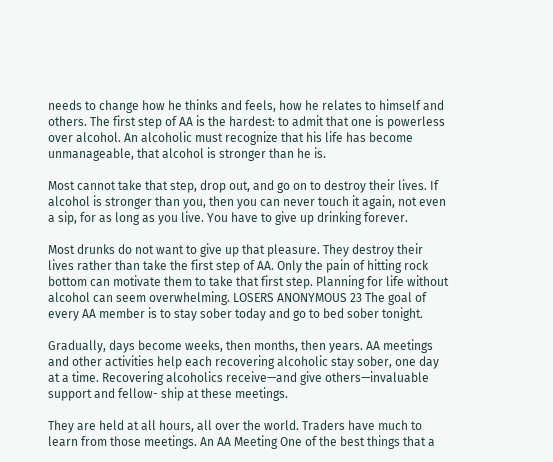needs to change how he thinks and feels, how he relates to himself and others. The first step of AA is the hardest: to admit that one is powerless over alcohol. An alcoholic must recognize that his life has become unmanageable, that alcohol is stronger than he is.

Most cannot take that step, drop out, and go on to destroy their lives. If alcohol is stronger than you, then you can never touch it again, not even a sip, for as long as you live. You have to give up drinking forever.

Most drunks do not want to give up that pleasure. They destroy their lives rather than take the first step of AA. Only the pain of hitting rock bottom can motivate them to take that first step. Planning for life without alcohol can seem overwhelming. LOSERS ANONYMOUS 23 The goal of every AA member is to stay sober today and go to bed sober tonight.

Gradually, days become weeks, then months, then years. AA meetings and other activities help each recovering alcoholic stay sober, one day at a time. Recovering alcoholics receive—and give others—invaluable support and fellow- ship at these meetings.

They are held at all hours, all over the world. Traders have much to learn from those meetings. An AA Meeting One of the best things that a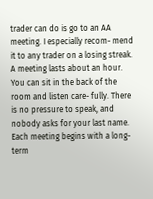trader can do is go to an AA meeting. I especially recom- mend it to any trader on a losing streak. A meeting lasts about an hour. You can sit in the back of the room and listen care- fully. There is no pressure to speak, and nobody asks for your last name. Each meeting begins with a long-term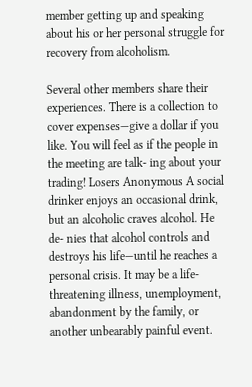member getting up and speaking about his or her personal struggle for recovery from alcoholism.

Several other members share their experiences. There is a collection to cover expenses—give a dollar if you like. You will feel as if the people in the meeting are talk- ing about your trading! Losers Anonymous A social drinker enjoys an occasional drink, but an alcoholic craves alcohol. He de- nies that alcohol controls and destroys his life—until he reaches a personal crisis. It may be a life-threatening illness, unemployment, abandonment by the family, or another unbearably painful event.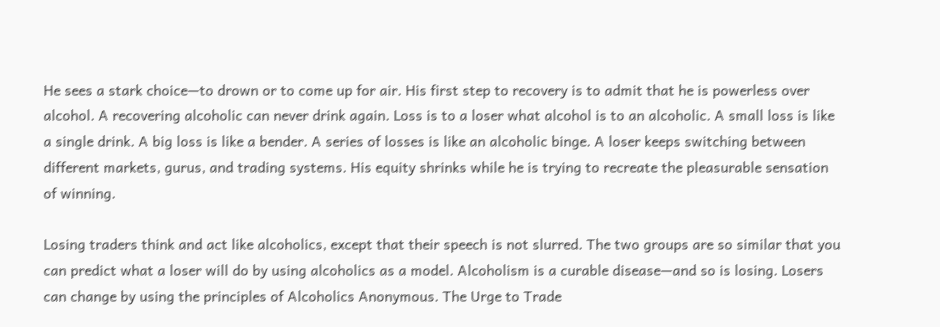He sees a stark choice—to drown or to come up for air. His first step to recovery is to admit that he is powerless over alcohol. A recovering alcoholic can never drink again. Loss is to a loser what alcohol is to an alcoholic. A small loss is like a single drink. A big loss is like a bender. A series of losses is like an alcoholic binge. A loser keeps switching between different markets, gurus, and trading systems. His equity shrinks while he is trying to recreate the pleasurable sensation of winning.

Losing traders think and act like alcoholics, except that their speech is not slurred. The two groups are so similar that you can predict what a loser will do by using alcoholics as a model. Alcoholism is a curable disease—and so is losing. Losers can change by using the principles of Alcoholics Anonymous. The Urge to Trade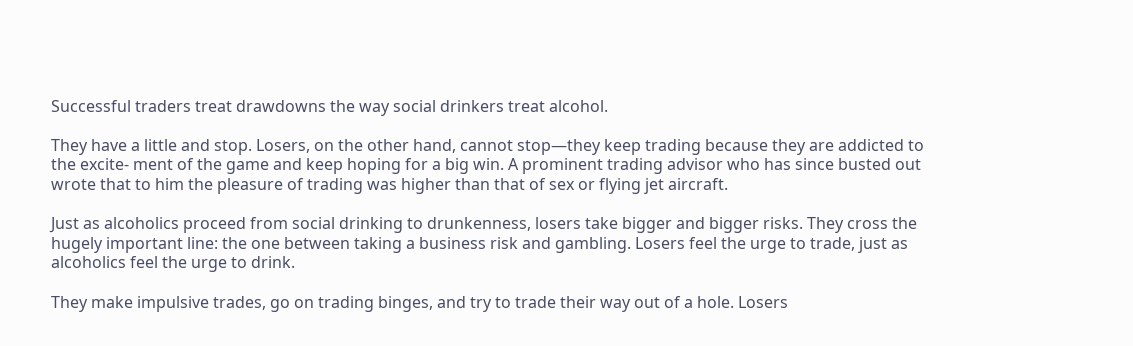Successful traders treat drawdowns the way social drinkers treat alcohol.

They have a little and stop. Losers, on the other hand, cannot stop—they keep trading because they are addicted to the excite- ment of the game and keep hoping for a big win. A prominent trading advisor who has since busted out wrote that to him the pleasure of trading was higher than that of sex or flying jet aircraft.

Just as alcoholics proceed from social drinking to drunkenness, losers take bigger and bigger risks. They cross the hugely important line: the one between taking a business risk and gambling. Losers feel the urge to trade, just as alcoholics feel the urge to drink.

They make impulsive trades, go on trading binges, and try to trade their way out of a hole. Losers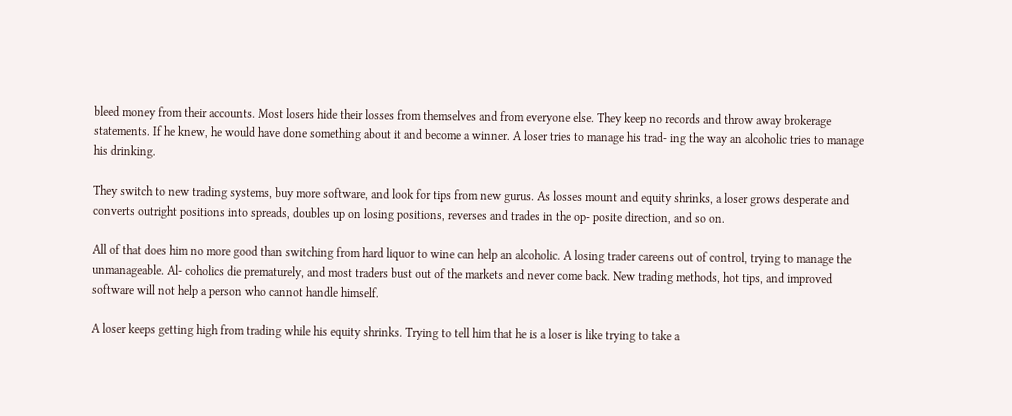bleed money from their accounts. Most losers hide their losses from themselves and from everyone else. They keep no records and throw away brokerage statements. If he knew, he would have done something about it and become a winner. A loser tries to manage his trad- ing the way an alcoholic tries to manage his drinking.

They switch to new trading systems, buy more software, and look for tips from new gurus. As losses mount and equity shrinks, a loser grows desperate and converts outright positions into spreads, doubles up on losing positions, reverses and trades in the op- posite direction, and so on.

All of that does him no more good than switching from hard liquor to wine can help an alcoholic. A losing trader careens out of control, trying to manage the unmanageable. Al- coholics die prematurely, and most traders bust out of the markets and never come back. New trading methods, hot tips, and improved software will not help a person who cannot handle himself.

A loser keeps getting high from trading while his equity shrinks. Trying to tell him that he is a loser is like trying to take a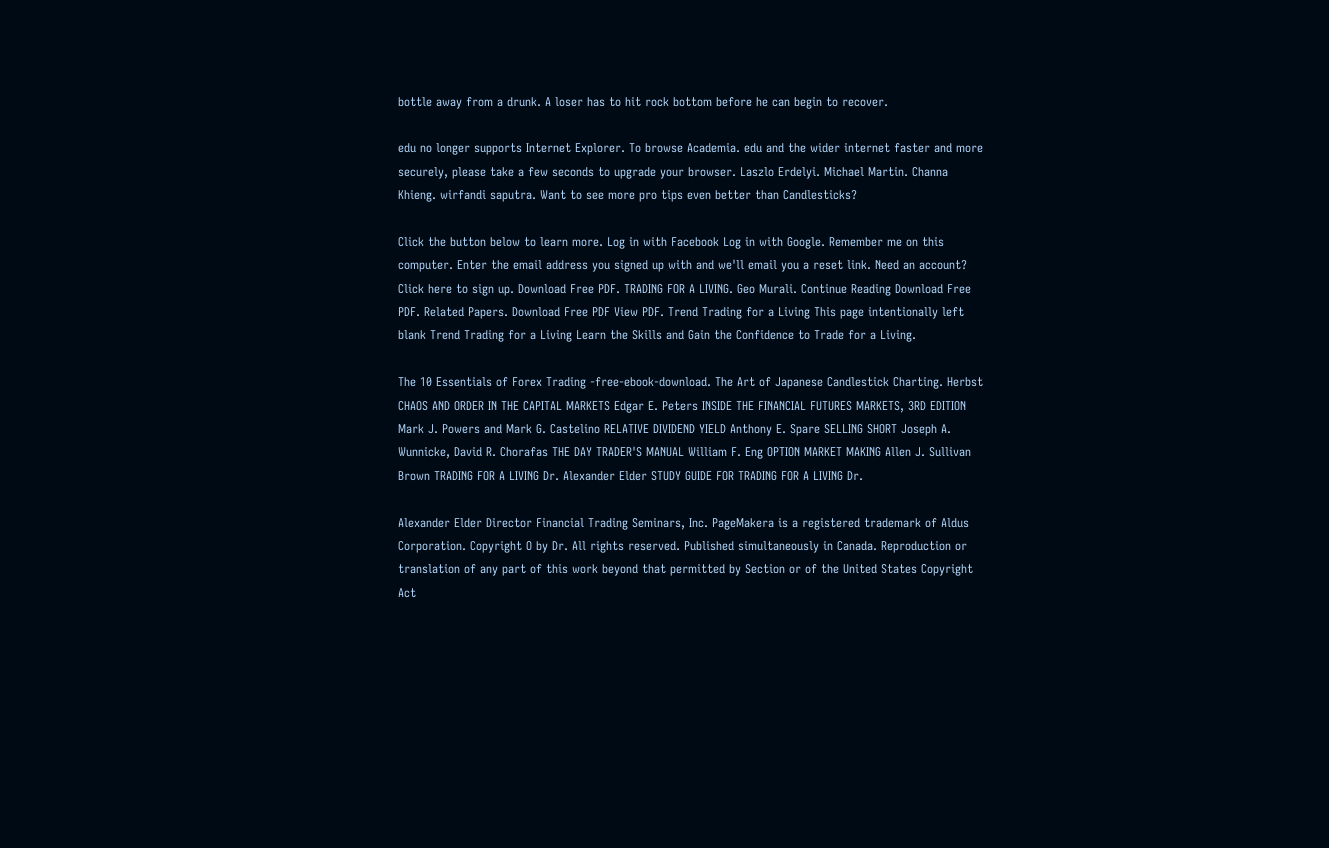bottle away from a drunk. A loser has to hit rock bottom before he can begin to recover.

edu no longer supports Internet Explorer. To browse Academia. edu and the wider internet faster and more securely, please take a few seconds to upgrade your browser. Laszlo Erdelyi. Michael Martin. Channa Khieng. wirfandi saputra. Want to see more pro tips even better than Candlesticks?

Click the button below to learn more. Log in with Facebook Log in with Google. Remember me on this computer. Enter the email address you signed up with and we'll email you a reset link. Need an account? Click here to sign up. Download Free PDF. TRADING FOR A LIVING. Geo Murali. Continue Reading Download Free PDF. Related Papers. Download Free PDF View PDF. Trend Trading for a Living This page intentionally left blank Trend Trading for a Living Learn the Skills and Gain the Confidence to Trade for a Living.

The 10 Essentials of Forex Trading -free-ebook-download. The Art of Japanese Candlestick Charting. Herbst CHAOS AND ORDER IN THE CAPITAL MARKETS Edgar E. Peters INSIDE THE FINANCIAL FUTURES MARKETS, 3RD EDITION Mark J. Powers and Mark G. Castelino RELATIVE DIVIDEND YIELD Anthony E. Spare SELLING SHORT Joseph A. Wunnicke, David R. Chorafas THE DAY TRADER'S MANUAL William F. Eng OPTION MARKET MAKING Allen J. Sullivan Brown TRADING FOR A LIVING Dr. Alexander Elder STUDY GUIDE FOR TRADING FOR A LIVING Dr.

Alexander Elder Director Financial Trading Seminars, Inc. PageMakera is a registered trademark of Aldus Corporation. Copyright O by Dr. All rights reserved. Published simultaneously in Canada. Reproduction or translation of any part of this work beyond that permitted by Section or of the United States Copyright Act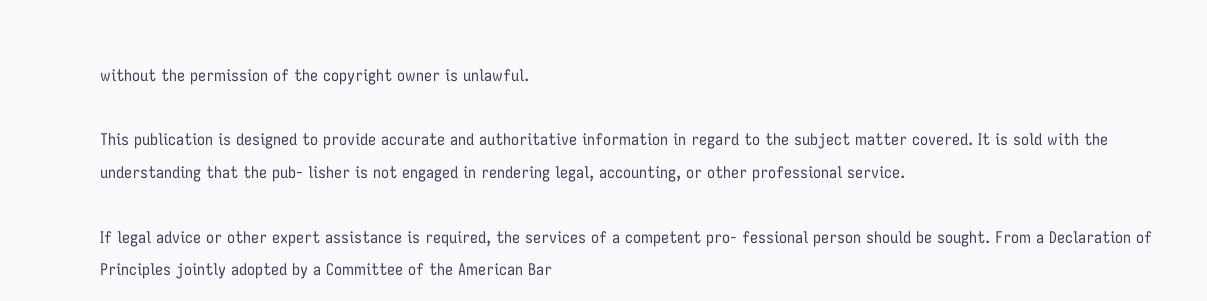without the permission of the copyright owner is unlawful.

This publication is designed to provide accurate and authoritative information in regard to the subject matter covered. It is sold with the understanding that the pub- lisher is not engaged in rendering legal, accounting, or other professional service.

If legal advice or other expert assistance is required, the services of a competent pro- fessional person should be sought. From a Declaration of Principles jointly adopted by a Committee of the American Bar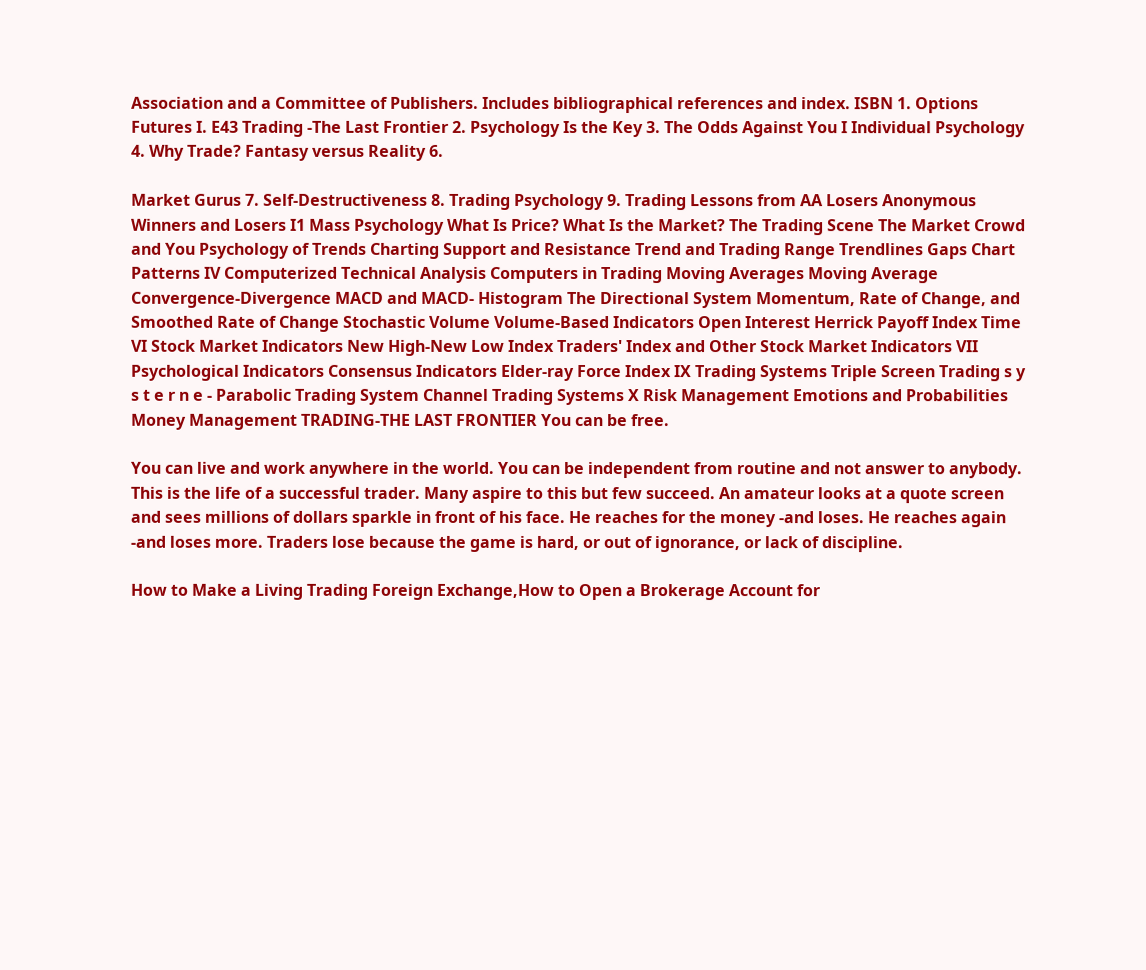Association and a Committee of Publishers. Includes bibliographical references and index. ISBN 1. Options Futures I. E43 Trading -The Last Frontier 2. Psychology Is the Key 3. The Odds Against You I Individual Psychology 4. Why Trade? Fantasy versus Reality 6.

Market Gurus 7. Self-Destructiveness 8. Trading Psychology 9. Trading Lessons from AA Losers Anonymous Winners and Losers I1 Mass Psychology What Is Price? What Is the Market? The Trading Scene The Market Crowd and You Psychology of Trends Charting Support and Resistance Trend and Trading Range Trendlines Gaps Chart Patterns IV Computerized Technical Analysis Computers in Trading Moving Averages Moving Average Convergence-Divergence MACD and MACD- Histogram The Directional System Momentum, Rate of Change, and Smoothed Rate of Change Stochastic Volume Volume-Based Indicators Open Interest Herrick Payoff Index Time VI Stock Market Indicators New High-New Low Index Traders' Index and Other Stock Market Indicators VII Psychological Indicators Consensus Indicators Elder-ray Force Index IX Trading Systems Triple Screen Trading s y s t e r n e - Parabolic Trading System Channel Trading Systems X Risk Management Emotions and Probabilities Money Management TRADING-THE LAST FRONTIER You can be free.

You can live and work anywhere in the world. You can be independent from routine and not answer to anybody. This is the life of a successful trader. Many aspire to this but few succeed. An amateur looks at a quote screen and sees millions of dollars sparkle in front of his face. He reaches for the money -and loses. He reaches again -and loses more. Traders lose because the game is hard, or out of ignorance, or lack of discipline.

How to Make a Living Trading Foreign Exchange,How to Open a Brokerage Account for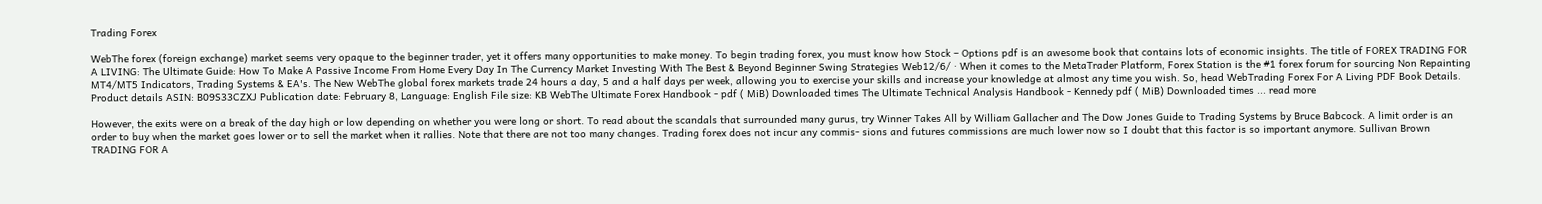Trading Forex

WebThe forex (foreign exchange) market seems very opaque to the beginner trader, yet it offers many opportunities to make money. To begin trading forex, you must know how Stock – Options pdf is an awesome book that contains lots of economic insights. The title of FOREX TRADING FOR A LIVING: The Ultimate Guide: How To Make A Passive Income From Home Every Day In The Currency Market Investing With The Best & Beyond Beginner Swing Strategies Web12/6/ · When it comes to the MetaTrader Platform, Forex Station is the #1 forex forum for sourcing Non Repainting MT4/MT5 Indicators, Trading Systems & EA's. The New WebThe global forex markets trade 24 hours a day, 5 and a half days per week, allowing you to exercise your skills and increase your knowledge at almost any time you wish. So, head WebTrading Forex For A Living PDF Book Details. Product details ASIN: B09S33CZXJ Publication date: February 8, Language: English File size: KB WebThe Ultimate Forex Handbook - pdf ( MiB) Downloaded times The Ultimate Technical Analysis Handbook - Kennedy pdf ( MiB) Downloaded times ... read more

However, the exits were on a break of the day high or low depending on whether you were long or short. To read about the scandals that surrounded many gurus, try Winner Takes All by William Gallacher and The Dow Jones Guide to Trading Systems by Bruce Babcock. A limit order is an order to buy when the market goes lower or to sell the market when it rallies. Note that there are not too many changes. Trading forex does not incur any commis- sions and futures commissions are much lower now so I doubt that this factor is so important anymore. Sullivan Brown TRADING FOR A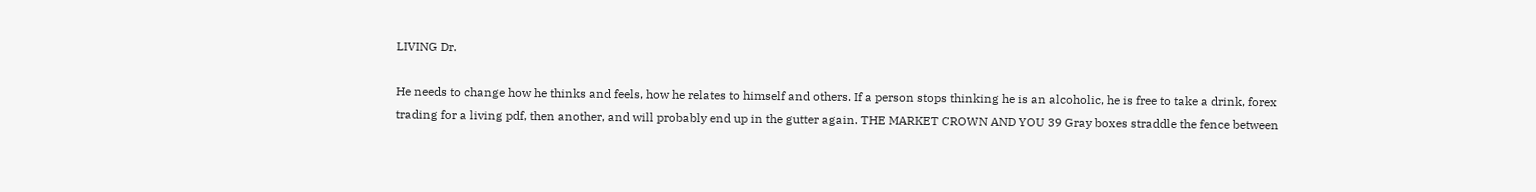LIVING Dr.

He needs to change how he thinks and feels, how he relates to himself and others. If a person stops thinking he is an alcoholic, he is free to take a drink, forex trading for a living pdf, then another, and will probably end up in the gutter again. THE MARKET CROWN AND YOU 39 Gray boxes straddle the fence between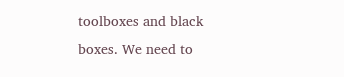toolboxes and black boxes. We need to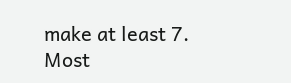make at least 7. Most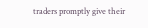traders promptly give their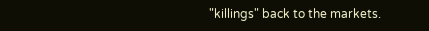"killings" back to the markets.